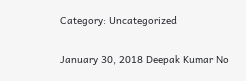Category: Uncategorized

January 30, 2018 Deepak Kumar No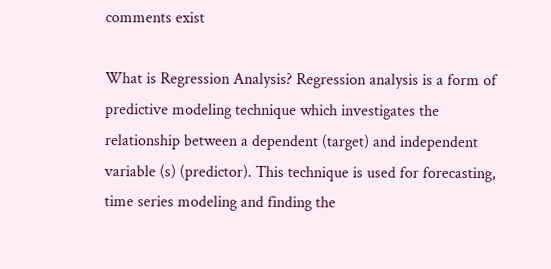comments exist

What is Regression Analysis? Regression analysis is a form of predictive modeling technique which investigates the relationship between a dependent (target) and independent variable (s) (predictor). This technique is used for forecasting, time series modeling and finding the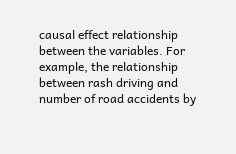causal effect relationship between the variables. For example, the relationship between rash driving and number of road accidents by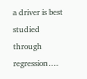a driver is best studied through regression….